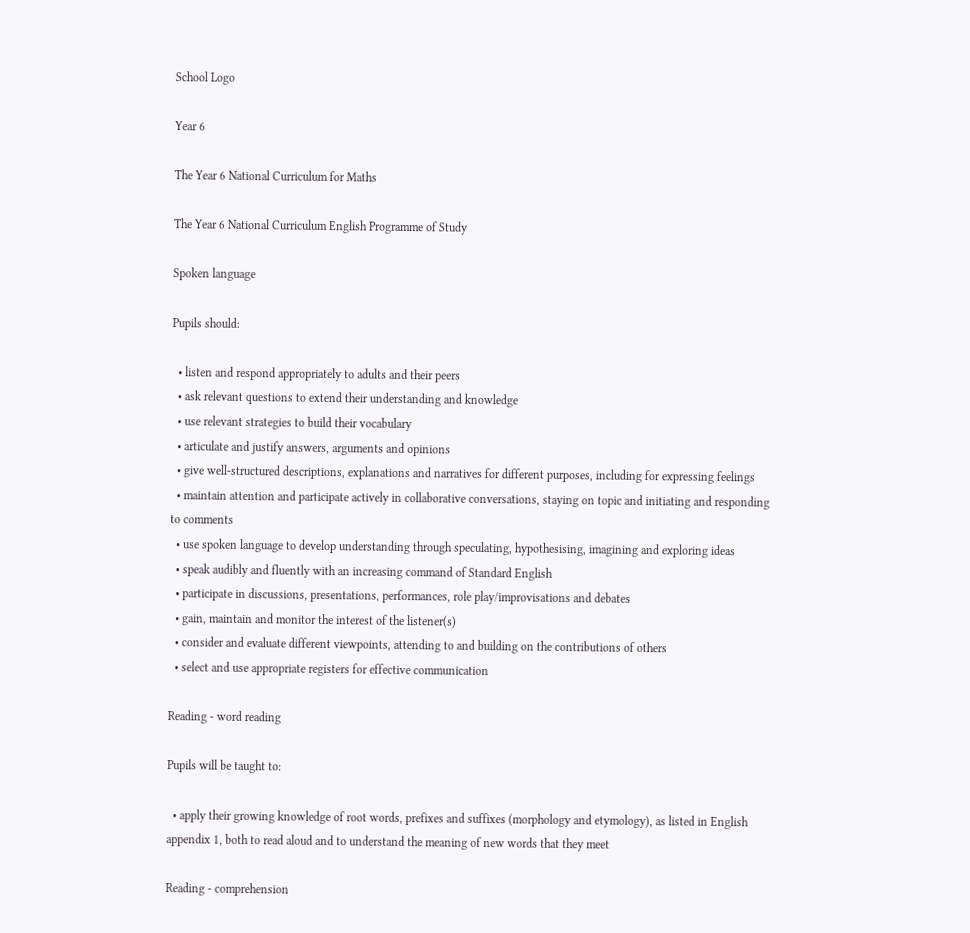School Logo

Year 6

The Year 6 National Curriculum for Maths

The Year 6 National Curriculum English Programme of Study

Spoken language

Pupils should:

  • listen and respond appropriately to adults and their peers
  • ask relevant questions to extend their understanding and knowledge
  • use relevant strategies to build their vocabulary
  • articulate and justify answers, arguments and opinions
  • give well-structured descriptions, explanations and narratives for different purposes, including for expressing feelings
  • maintain attention and participate actively in collaborative conversations, staying on topic and initiating and responding to comments
  • use spoken language to develop understanding through speculating, hypothesising, imagining and exploring ideas
  • speak audibly and fluently with an increasing command of Standard English
  • participate in discussions, presentations, performances, role play/improvisations and debates
  • gain, maintain and monitor the interest of the listener(s)
  • consider and evaluate different viewpoints, attending to and building on the contributions of others
  • select and use appropriate registers for effective communication

Reading - word reading

Pupils will be taught to:

  • apply their growing knowledge of root words, prefixes and suffixes (morphology and etymology), as listed in English appendix 1, both to read aloud and to understand the meaning of new words that they meet

Reading - comprehension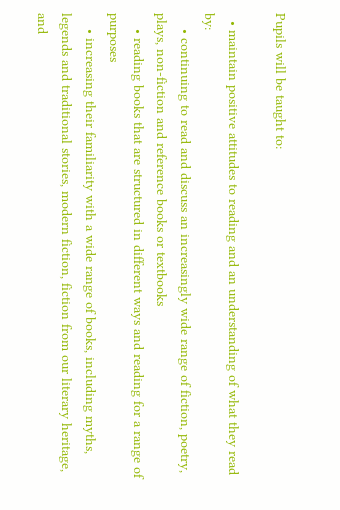Pupils will be taught to:

  • maintain positive attitudes to reading and an understanding of what they read by:
    • continuing to read and discuss an increasingly wide range of fiction, poetry, plays, non-fiction and reference books or textbooks
    • reading books that are structured in different ways and reading for a range of purposes
    • increasing their familiarity with a wide range of books, including myths, legends and traditional stories, modern fiction, fiction from our literary heritage, and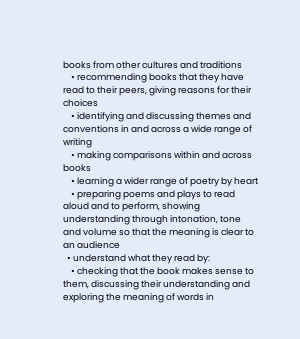books from other cultures and traditions
    • recommending books that they have read to their peers, giving reasons for their choices
    • identifying and discussing themes and conventions in and across a wide range of writing
    • making comparisons within and across books
    • learning a wider range of poetry by heart
    • preparing poems and plays to read aloud and to perform, showing understanding through intonation, tone and volume so that the meaning is clear to an audience
  • understand what they read by:
    • checking that the book makes sense to them, discussing their understanding and exploring the meaning of words in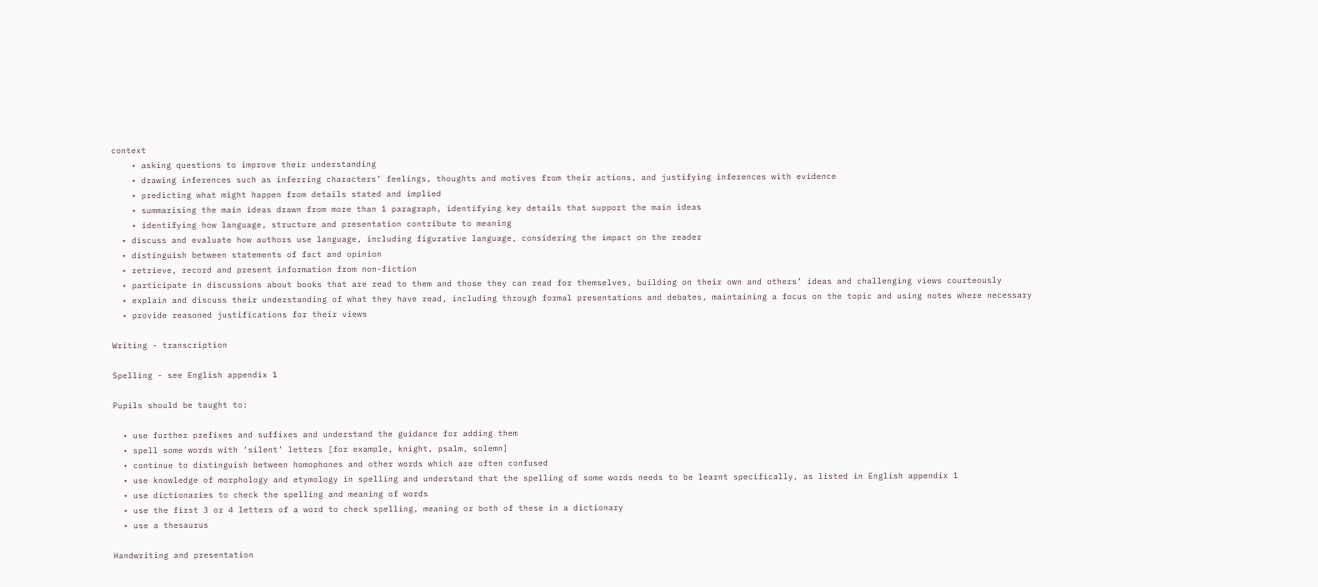context
    • asking questions to improve their understanding
    • drawing inferences such as inferring characters’ feelings, thoughts and motives from their actions, and justifying inferences with evidence
    • predicting what might happen from details stated and implied
    • summarising the main ideas drawn from more than 1 paragraph, identifying key details that support the main ideas
    • identifying how language, structure and presentation contribute to meaning
  • discuss and evaluate how authors use language, including figurative language, considering the impact on the reader
  • distinguish between statements of fact and opinion
  • retrieve, record and present information from non-fiction
  • participate in discussions about books that are read to them and those they can read for themselves, building on their own and others’ ideas and challenging views courteously
  • explain and discuss their understanding of what they have read, including through formal presentations and debates, maintaining a focus on the topic and using notes where necessary
  • provide reasoned justifications for their views

Writing - transcription

Spelling - see English appendix 1

Pupils should be taught to:

  • use further prefixes and suffixes and understand the guidance for adding them
  • spell some words with ‘silent’ letters [for example, knight, psalm, solemn]
  • continue to distinguish between homophones and other words which are often confused
  • use knowledge of morphology and etymology in spelling and understand that the spelling of some words needs to be learnt specifically, as listed in English appendix 1
  • use dictionaries to check the spelling and meaning of words
  • use the first 3 or 4 letters of a word to check spelling, meaning or both of these in a dictionary
  • use a thesaurus

Handwriting and presentation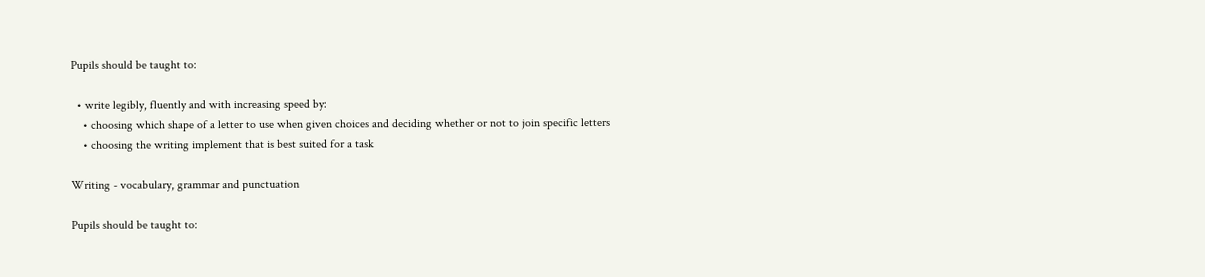Pupils should be taught to:

  • write legibly, fluently and with increasing speed by:
    • choosing which shape of a letter to use when given choices and deciding whether or not to join specific letters
    • choosing the writing implement that is best suited for a task

Writing - vocabulary, grammar and punctuation

Pupils should be taught to: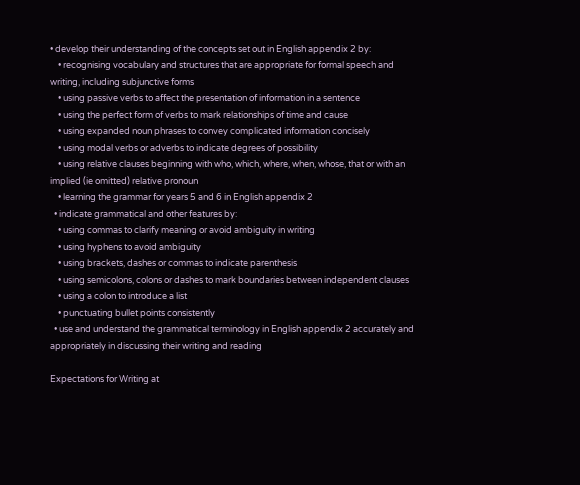• develop their understanding of the concepts set out in English appendix 2 by:
    • recognising vocabulary and structures that are appropriate for formal speech and writing, including subjunctive forms
    • using passive verbs to affect the presentation of information in a sentence
    • using the perfect form of verbs to mark relationships of time and cause
    • using expanded noun phrases to convey complicated information concisely
    • using modal verbs or adverbs to indicate degrees of possibility
    • using relative clauses beginning with who, which, where, when, whose, that or with an implied (ie omitted) relative pronoun
    • learning the grammar for years 5 and 6 in English appendix 2
  • indicate grammatical and other features by:
    • using commas to clarify meaning or avoid ambiguity in writing
    • using hyphens to avoid ambiguity
    • using brackets, dashes or commas to indicate parenthesis
    • using semicolons, colons or dashes to mark boundaries between independent clauses
    • using a colon to introduce a list
    • punctuating bullet points consistently
  • use and understand the grammatical terminology in English appendix 2 accurately and appropriately in discussing their writing and reading

Expectations for Writing at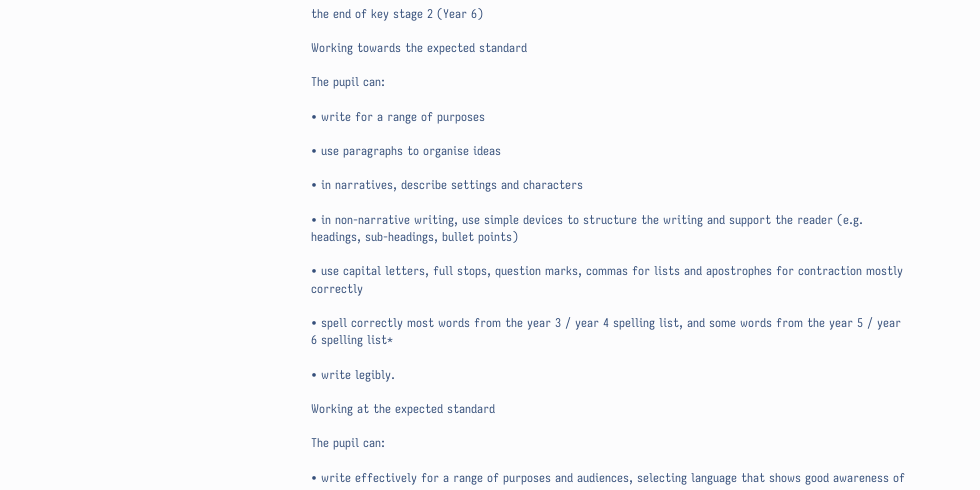the end of key stage 2 (Year 6)

Working towards the expected standard

The pupil can:

• write for a range of purposes

• use paragraphs to organise ideas

• in narratives, describe settings and characters

• in non-narrative writing, use simple devices to structure the writing and support the reader (e.g. headings, sub-headings, bullet points)

• use capital letters, full stops, question marks, commas for lists and apostrophes for contraction mostly correctly

• spell correctly most words from the year 3 / year 4 spelling list, and some words from the year 5 / year 6 spelling list*

• write legibly.

Working at the expected standard

The pupil can:

• write effectively for a range of purposes and audiences, selecting language that shows good awareness of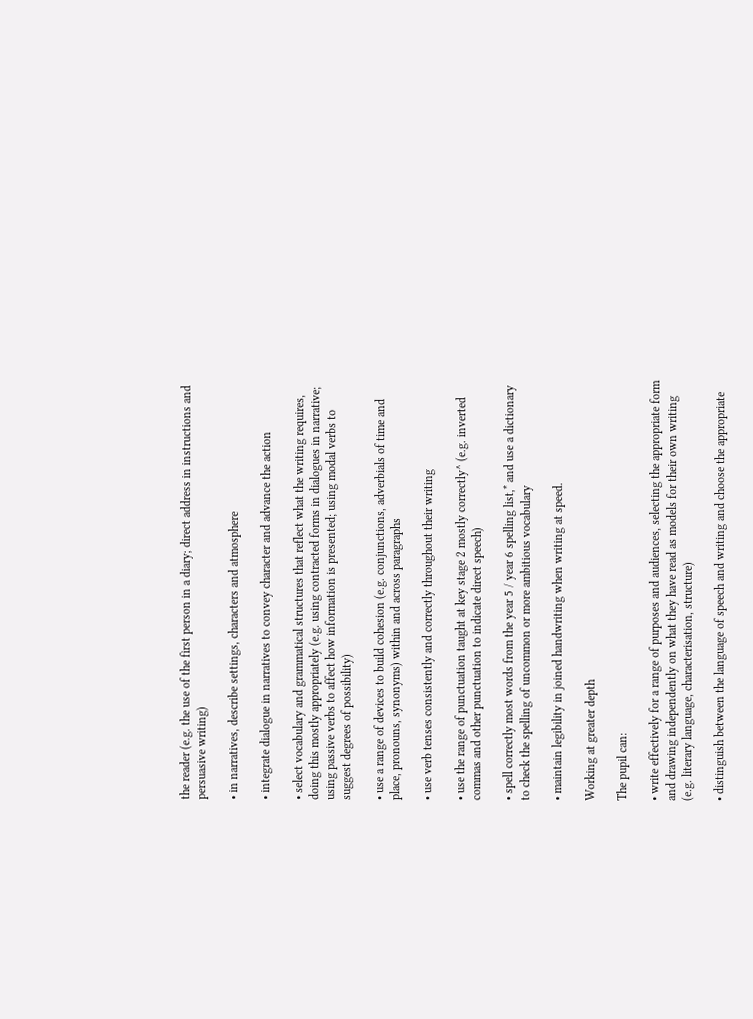the reader (e.g. the use of the first person in a diary; direct address in instructions and persuasive writing)

• in narratives, describe settings, characters and atmosphere

• integrate dialogue in narratives to convey character and advance the action

• select vocabulary and grammatical structures that reflect what the writing requires, doing this mostly appropriately (e.g. using contracted forms in dialogues in narrative; using passive verbs to affect how information is presented; using modal verbs to suggest degrees of possibility)

• use a range of devices to build cohesion (e.g. conjunctions, adverbials of time and place, pronouns, synonyms) within and across paragraphs

• use verb tenses consistently and correctly throughout their writing

• use the range of punctuation taught at key stage 2 mostly correctly^ (e.g. inverted commas and other punctuation to indicate direct speech)

• spell correctly most words from the year 5 / year 6 spelling list,* and use a dictionary to check the spelling of uncommon or more ambitious vocabulary

• maintain legibility in joined handwriting when writing at speed.

Working at greater depth

The pupil can:

• write effectively for a range of purposes and audiences, selecting the appropriate form and drawing independently on what they have read as models for their own writing (e.g. literary language, characterisation, structure)

• distinguish between the language of speech and writing and choose the appropriate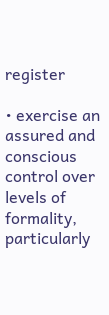register

• exercise an assured and conscious control over levels of formality, particularly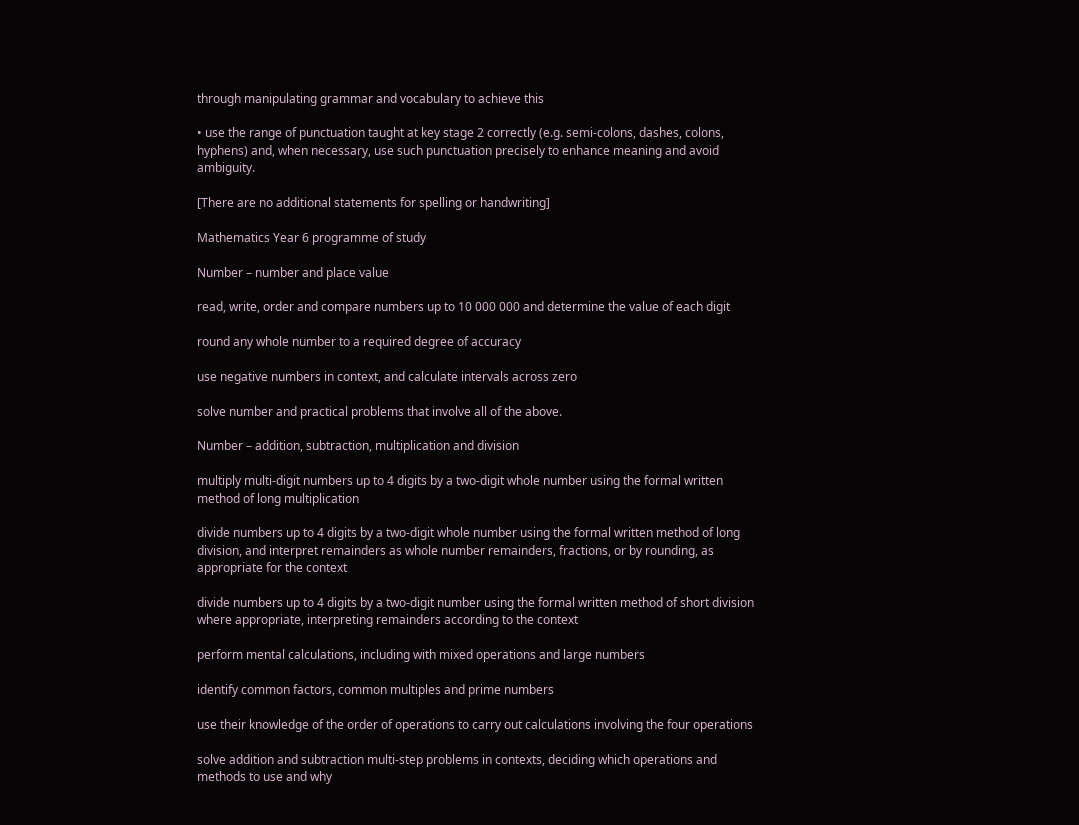through manipulating grammar and vocabulary to achieve this

• use the range of punctuation taught at key stage 2 correctly (e.g. semi-colons, dashes, colons, hyphens) and, when necessary, use such punctuation precisely to enhance meaning and avoid ambiguity.

[There are no additional statements for spelling or handwriting]

Mathematics Year 6 programme of study

Number – number and place value

read, write, order and compare numbers up to 10 000 000 and determine the value of each digit

round any whole number to a required degree of accuracy

use negative numbers in context, and calculate intervals across zero

solve number and practical problems that involve all of the above.

Number – addition, subtraction, multiplication and division

multiply multi-digit numbers up to 4 digits by a two-digit whole number using the formal written method of long multiplication

divide numbers up to 4 digits by a two-digit whole number using the formal written method of long division, and interpret remainders as whole number remainders, fractions, or by rounding, as appropriate for the context

divide numbers up to 4 digits by a two-digit number using the formal written method of short division where appropriate, interpreting remainders according to the context

perform mental calculations, including with mixed operations and large numbers

identify common factors, common multiples and prime numbers

use their knowledge of the order of operations to carry out calculations involving the four operations

solve addition and subtraction multi-step problems in contexts, deciding which operations and methods to use and why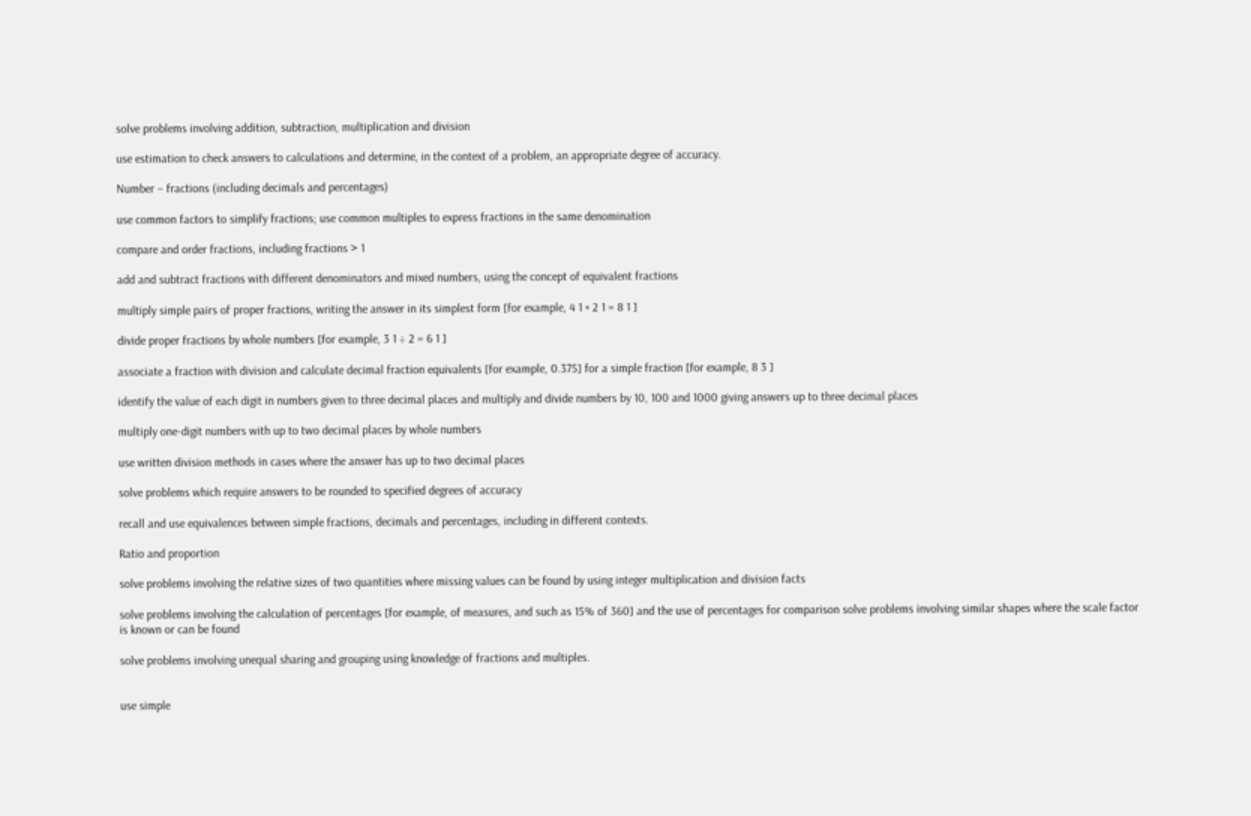solve problems involving addition, subtraction, multiplication and division

use estimation to check answers to calculations and determine, in the context of a problem, an appropriate degree of accuracy.

Number – fractions (including decimals and percentages)

use common factors to simplify fractions; use common multiples to express fractions in the same denomination

compare and order fractions, including fractions > 1

add and subtract fractions with different denominators and mixed numbers, using the concept of equivalent fractions

multiply simple pairs of proper fractions, writing the answer in its simplest form [for example, 4 1 × 2 1 = 8 1 ]

divide proper fractions by whole numbers [for example, 3 1 ÷ 2 = 6 1 ]

associate a fraction with division and calculate decimal fraction equivalents [for example, 0.375] for a simple fraction [for example, 8 3 ]

identify the value of each digit in numbers given to three decimal places and multiply and divide numbers by 10, 100 and 1000 giving answers up to three decimal places

multiply one-digit numbers with up to two decimal places by whole numbers

use written division methods in cases where the answer has up to two decimal places

solve problems which require answers to be rounded to specified degrees of accuracy

recall and use equivalences between simple fractions, decimals and percentages, including in different contexts.

Ratio and proportion

solve problems involving the relative sizes of two quantities where missing values can be found by using integer multiplication and division facts

solve problems involving the calculation of percentages [for example, of measures, and such as 15% of 360] and the use of percentages for comparison solve problems involving similar shapes where the scale factor is known or can be found

solve problems involving unequal sharing and grouping using knowledge of fractions and multiples.


use simple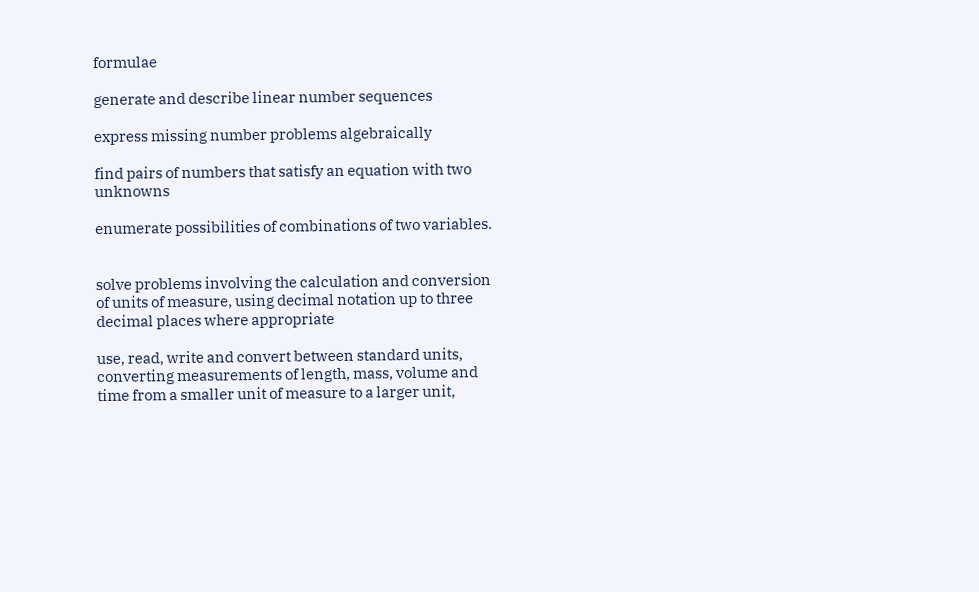formulae

generate and describe linear number sequences

express missing number problems algebraically

find pairs of numbers that satisfy an equation with two unknowns

enumerate possibilities of combinations of two variables.


solve problems involving the calculation and conversion of units of measure, using decimal notation up to three decimal places where appropriate

use, read, write and convert between standard units, converting measurements of length, mass, volume and time from a smaller unit of measure to a larger unit,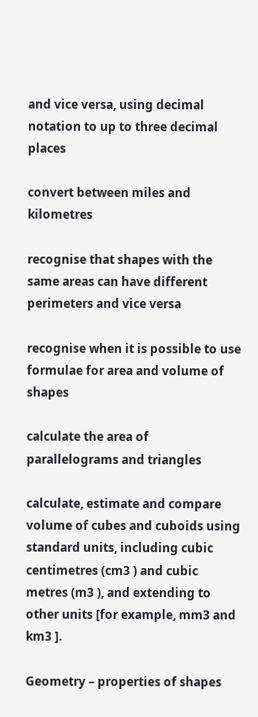and vice versa, using decimal notation to up to three decimal places

convert between miles and kilometres

recognise that shapes with the same areas can have different perimeters and vice versa

recognise when it is possible to use formulae for area and volume of shapes

calculate the area of parallelograms and triangles

calculate, estimate and compare volume of cubes and cuboids using standard units, including cubic centimetres (cm3 ) and cubic metres (m3 ), and extending to other units [for example, mm3 and km3 ].

Geometry – properties of shapes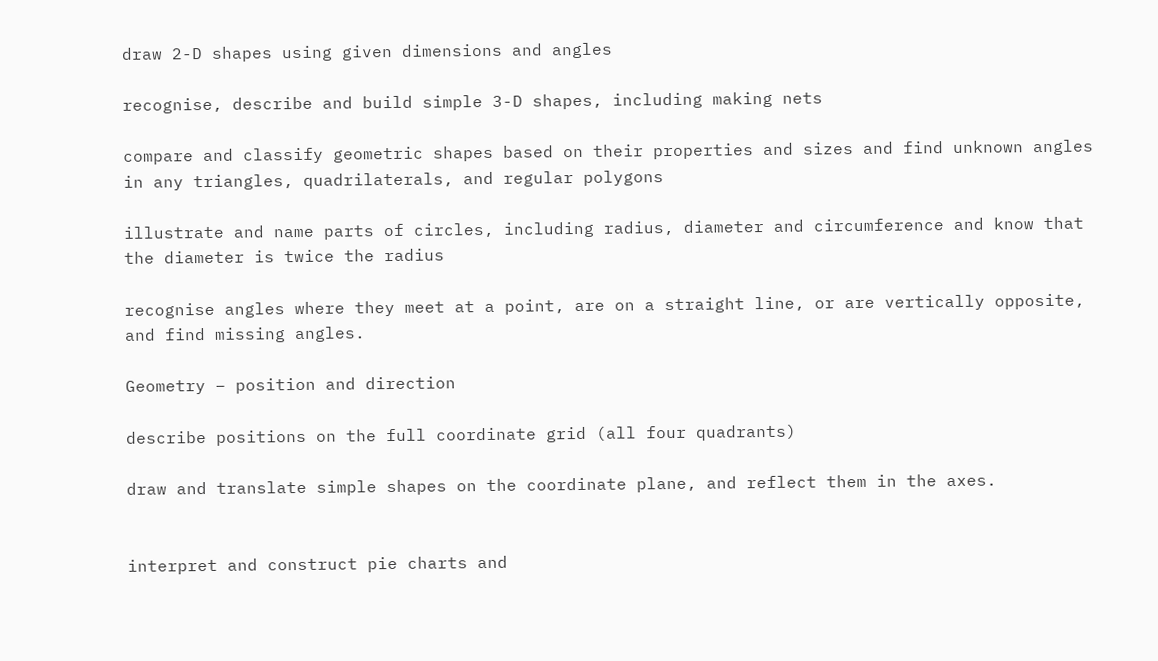draw 2-D shapes using given dimensions and angles

recognise, describe and build simple 3-D shapes, including making nets

compare and classify geometric shapes based on their properties and sizes and find unknown angles in any triangles, quadrilaterals, and regular polygons

illustrate and name parts of circles, including radius, diameter and circumference and know that the diameter is twice the radius

recognise angles where they meet at a point, are on a straight line, or are vertically opposite, and find missing angles.

Geometry – position and direction

describe positions on the full coordinate grid (all four quadrants)

draw and translate simple shapes on the coordinate plane, and reflect them in the axes.


interpret and construct pie charts and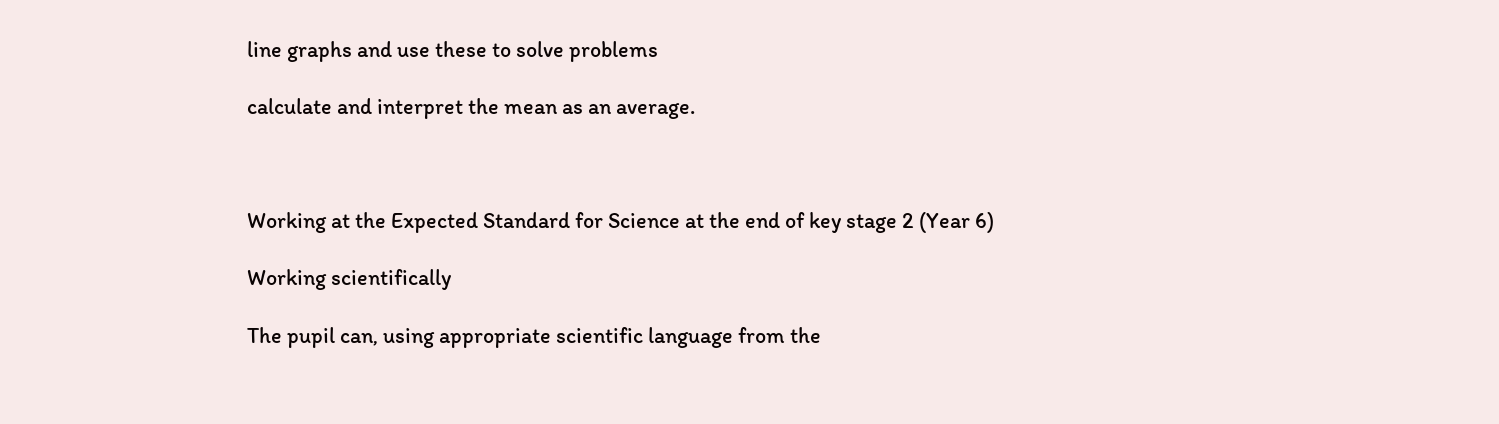line graphs and use these to solve problems

calculate and interpret the mean as an average.



Working at the Expected Standard for Science at the end of key stage 2 (Year 6)

Working scientifically

The pupil can, using appropriate scientific language from the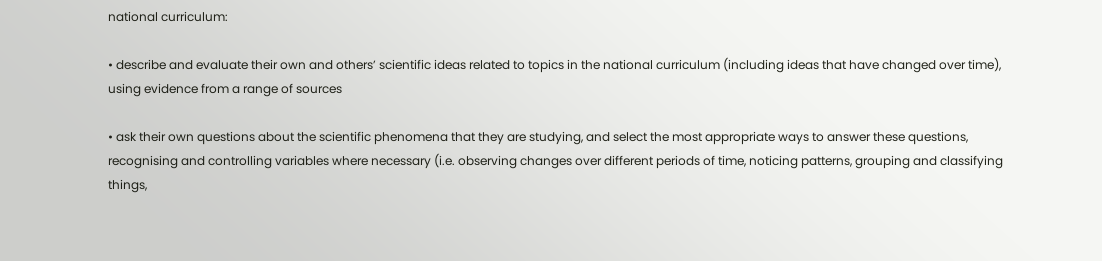national curriculum:

• describe and evaluate their own and others’ scientific ideas related to topics in the national curriculum (including ideas that have changed over time), using evidence from a range of sources

• ask their own questions about the scientific phenomena that they are studying, and select the most appropriate ways to answer these questions, recognising and controlling variables where necessary (i.e. observing changes over different periods of time, noticing patterns, grouping and classifying things,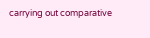carrying out comparative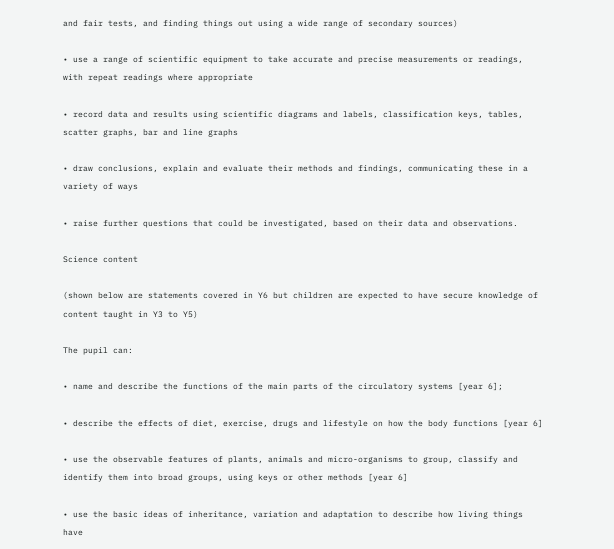and fair tests, and finding things out using a wide range of secondary sources)

• use a range of scientific equipment to take accurate and precise measurements or readings, with repeat readings where appropriate

• record data and results using scientific diagrams and labels, classification keys, tables, scatter graphs, bar and line graphs

• draw conclusions, explain and evaluate their methods and findings, communicating these in a variety of ways

• raise further questions that could be investigated, based on their data and observations.

Science content

(shown below are statements covered in Y6 but children are expected to have secure knowledge of content taught in Y3 to Y5)

The pupil can:

• name and describe the functions of the main parts of the circulatory systems [year 6];

• describe the effects of diet, exercise, drugs and lifestyle on how the body functions [year 6]

• use the observable features of plants, animals and micro-organisms to group, classify and identify them into broad groups, using keys or other methods [year 6]

• use the basic ideas of inheritance, variation and adaptation to describe how living things have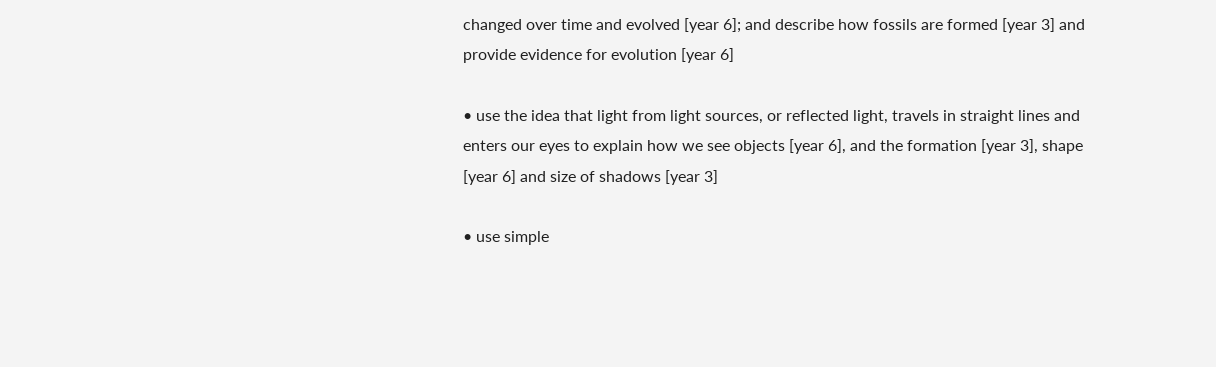changed over time and evolved [year 6]; and describe how fossils are formed [year 3] and provide evidence for evolution [year 6]

• use the idea that light from light sources, or reflected light, travels in straight lines and enters our eyes to explain how we see objects [year 6], and the formation [year 3], shape [year 6] and size of shadows [year 3]

• use simple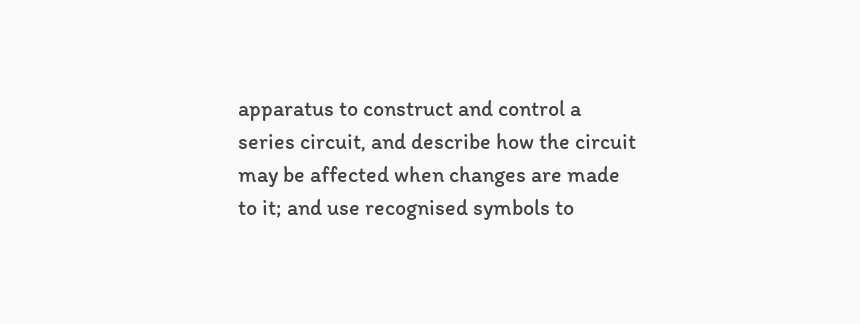apparatus to construct and control a series circuit, and describe how the circuit may be affected when changes are made to it; and use recognised symbols to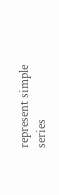represent simple series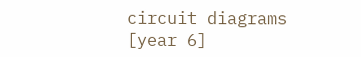circuit diagrams [year 6]